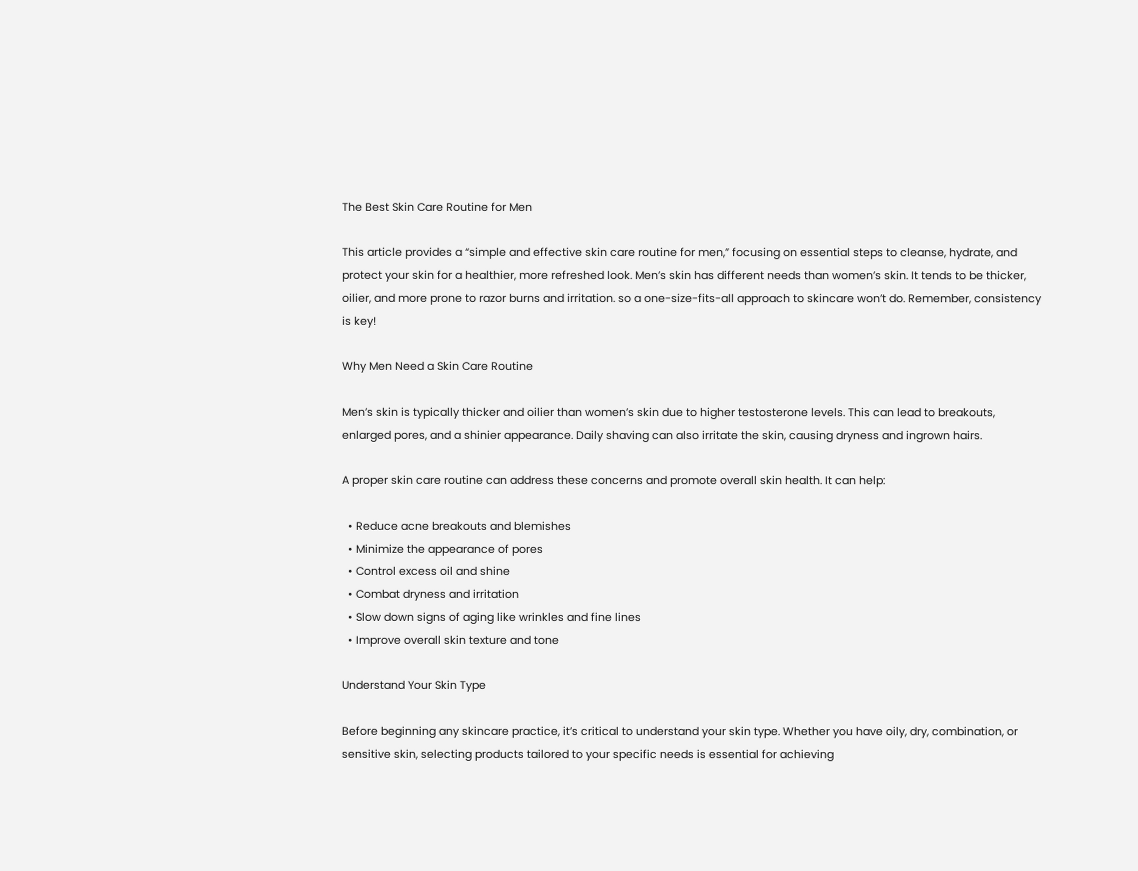The Best Skin Care Routine for Men

This article provides a “simple and effective skin care routine for men,” focusing on essential steps to cleanse, hydrate, and protect your skin for a healthier, more refreshed look. Men’s skin has different needs than women’s skin. It tends to be thicker, oilier, and more prone to razor burns and irritation. so a one-size-fits-all approach to skincare won’t do. Remember, consistency is key!

Why Men Need a Skin Care Routine

Men’s skin is typically thicker and oilier than women’s skin due to higher testosterone levels. This can lead to breakouts, enlarged pores, and a shinier appearance. Daily shaving can also irritate the skin, causing dryness and ingrown hairs.

A proper skin care routine can address these concerns and promote overall skin health. It can help:

  • Reduce acne breakouts and blemishes
  • Minimize the appearance of pores
  • Control excess oil and shine
  • Combat dryness and irritation
  • Slow down signs of aging like wrinkles and fine lines
  • Improve overall skin texture and tone

Understand Your Skin Type

Before beginning any skincare practice, it’s critical to understand your skin type. Whether you have oily, dry, combination, or sensitive skin, selecting products tailored to your specific needs is essential for achieving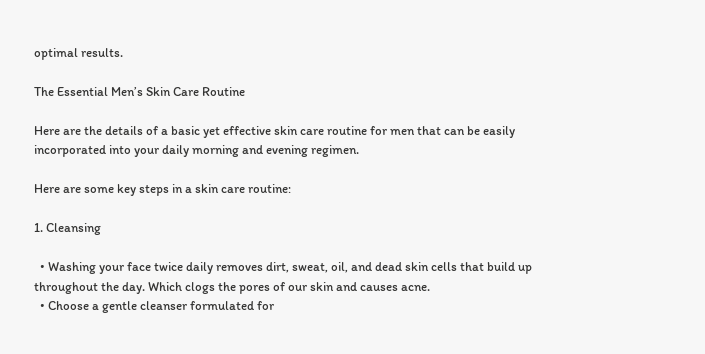optimal results.

The Essential Men’s Skin Care Routine

Here are the details of a basic yet effective skin care routine for men that can be easily incorporated into your daily morning and evening regimen.

Here are some key steps in a skin care routine:

1. Cleansing

  • Washing your face twice daily removes dirt, sweat, oil, and dead skin cells that build up throughout the day. Which clogs the pores of our skin and causes acne.
  • Choose a gentle cleanser formulated for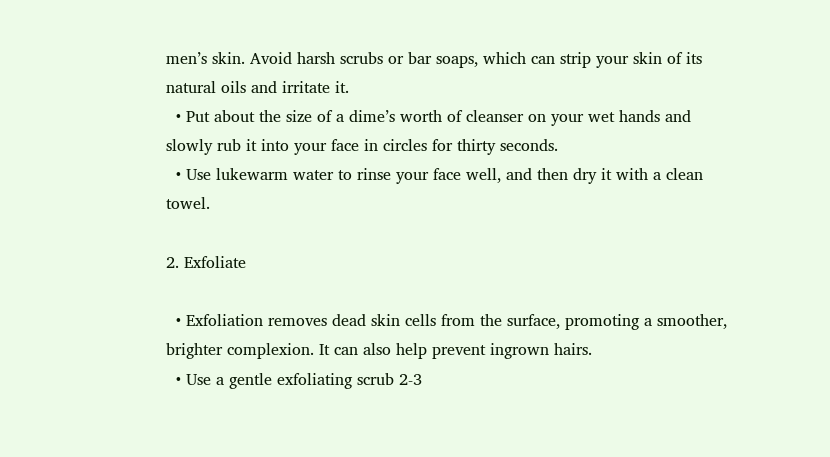men’s skin. Avoid harsh scrubs or bar soaps, which can strip your skin of its natural oils and irritate it.
  • Put about the size of a dime’s worth of cleanser on your wet hands and slowly rub it into your face in circles for thirty seconds.
  • Use lukewarm water to rinse your face well, and then dry it with a clean towel.

2. Exfoliate

  • Exfoliation removes dead skin cells from the surface, promoting a smoother, brighter complexion. It can also help prevent ingrown hairs.
  • Use a gentle exfoliating scrub 2-3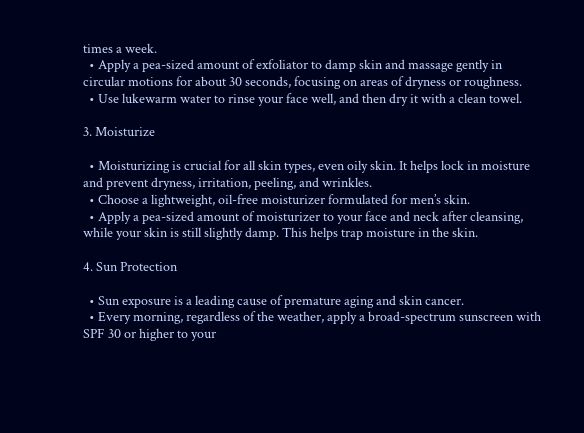times a week.
  • Apply a pea-sized amount of exfoliator to damp skin and massage gently in circular motions for about 30 seconds, focusing on areas of dryness or roughness.
  • Use lukewarm water to rinse your face well, and then dry it with a clean towel.

3. Moisturize

  • Moisturizing is crucial for all skin types, even oily skin. It helps lock in moisture and prevent dryness, irritation, peeling, and wrinkles.
  • Choose a lightweight, oil-free moisturizer formulated for men’s skin.
  • Apply a pea-sized amount of moisturizer to your face and neck after cleansing, while your skin is still slightly damp. This helps trap moisture in the skin.

4. Sun Protection

  • Sun exposure is a leading cause of premature aging and skin cancer.
  • Every morning, regardless of the weather, apply a broad-spectrum sunscreen with SPF 30 or higher to your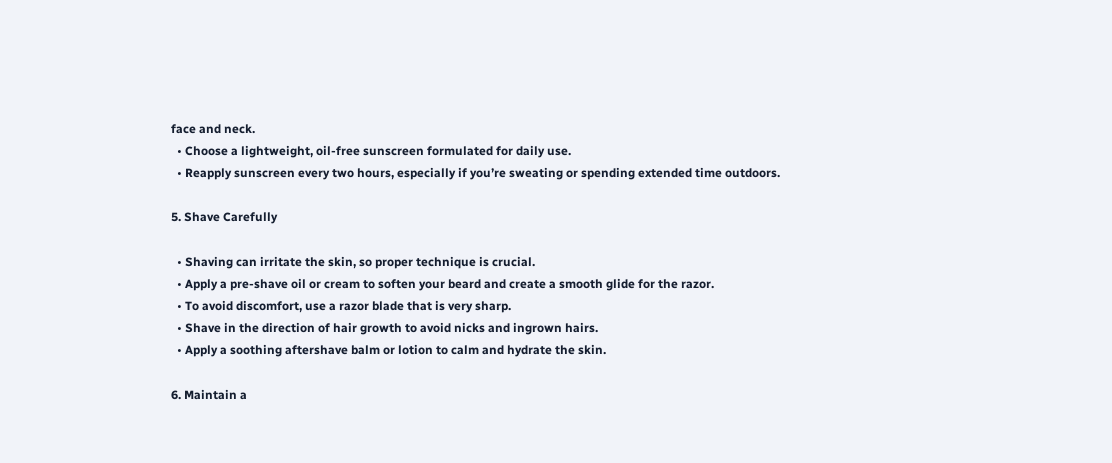face and neck.
  • Choose a lightweight, oil-free sunscreen formulated for daily use.
  • Reapply sunscreen every two hours, especially if you’re sweating or spending extended time outdoors.

5. Shave Carefully

  • Shaving can irritate the skin, so proper technique is crucial.
  • Apply a pre-shave oil or cream to soften your beard and create a smooth glide for the razor.
  • To avoid discomfort, use a razor blade that is very sharp.
  • Shave in the direction of hair growth to avoid nicks and ingrown hairs.
  • Apply a soothing aftershave balm or lotion to calm and hydrate the skin.

6. Maintain a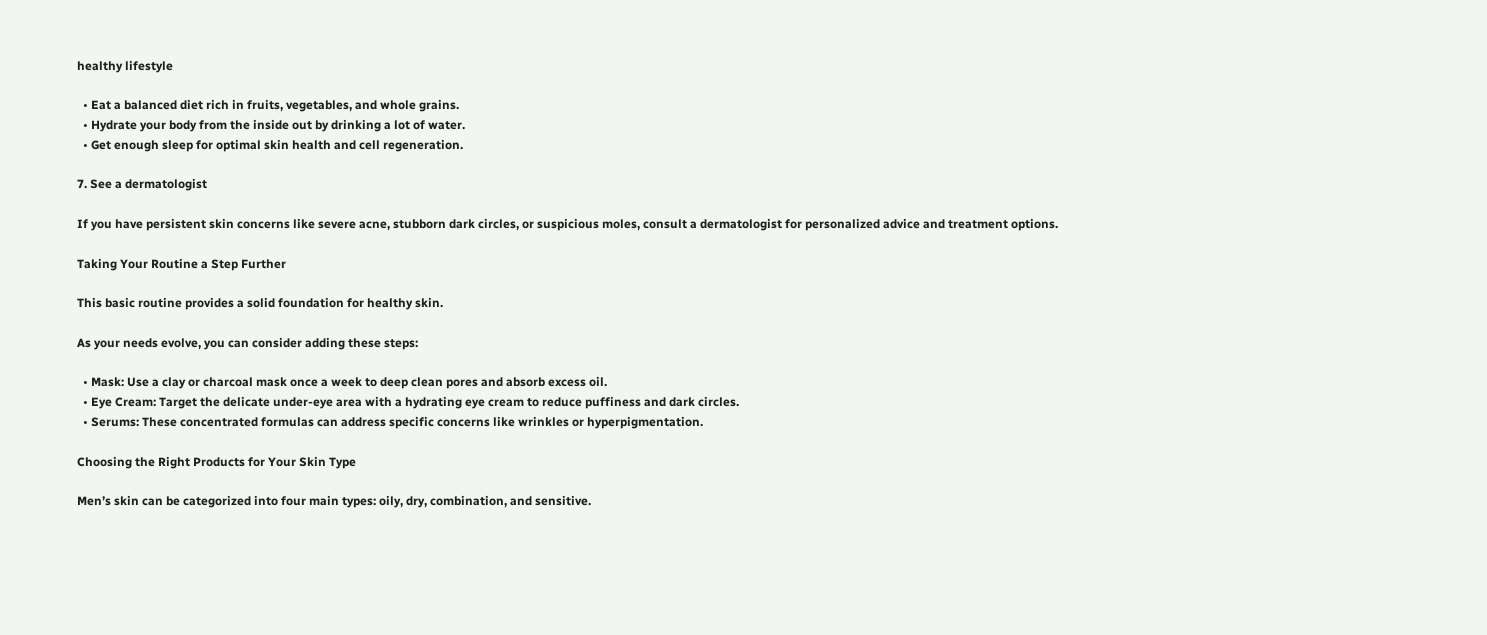healthy lifestyle

  • Eat a balanced diet rich in fruits, vegetables, and whole grains.
  • Hydrate your body from the inside out by drinking a lot of water.
  • Get enough sleep for optimal skin health and cell regeneration.

7. See a dermatologist

If you have persistent skin concerns like severe acne, stubborn dark circles, or suspicious moles, consult a dermatologist for personalized advice and treatment options.

Taking Your Routine a Step Further

This basic routine provides a solid foundation for healthy skin.

As your needs evolve, you can consider adding these steps:

  • Mask: Use a clay or charcoal mask once a week to deep clean pores and absorb excess oil.
  • Eye Cream: Target the delicate under-eye area with a hydrating eye cream to reduce puffiness and dark circles.
  • Serums: These concentrated formulas can address specific concerns like wrinkles or hyperpigmentation.

Choosing the Right Products for Your Skin Type

Men’s skin can be categorized into four main types: oily, dry, combination, and sensitive.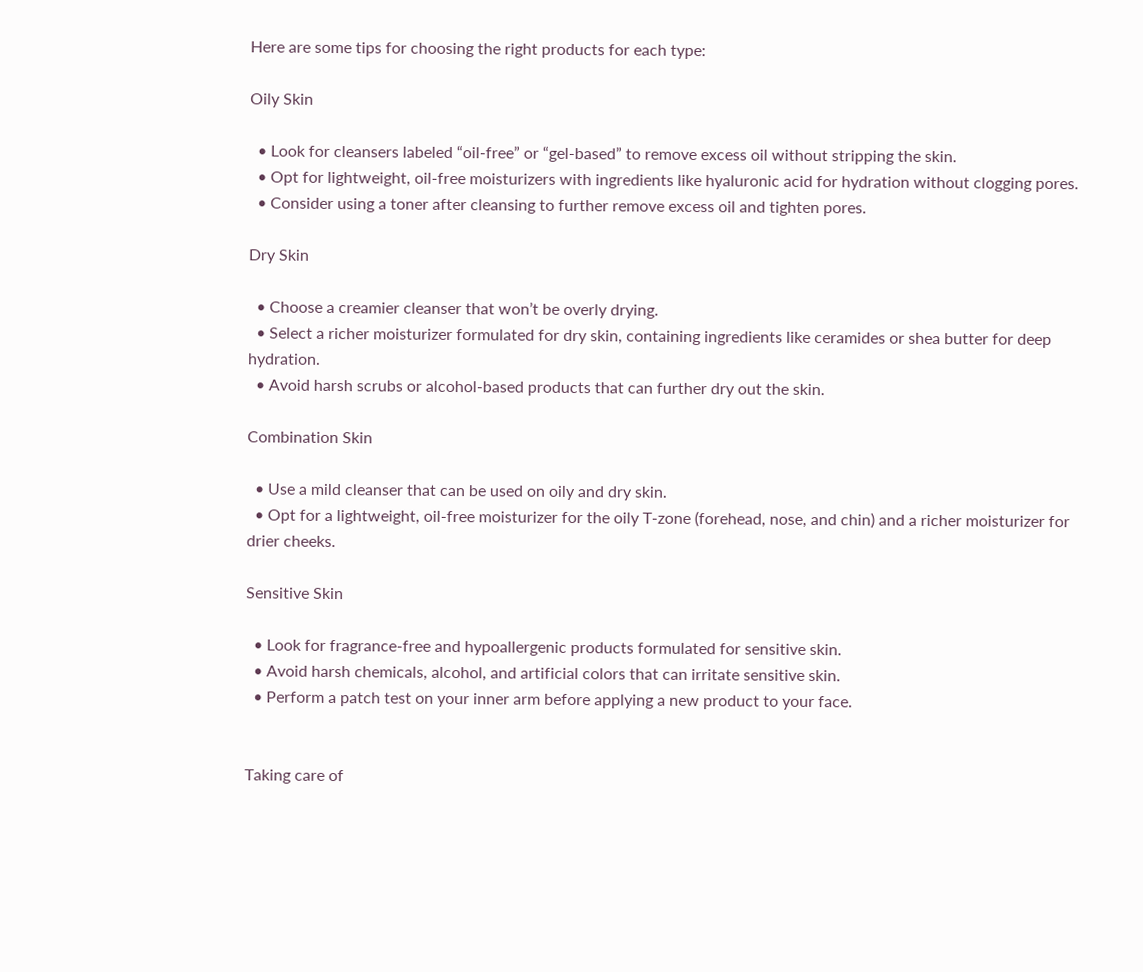Here are some tips for choosing the right products for each type:

Oily Skin

  • Look for cleansers labeled “oil-free” or “gel-based” to remove excess oil without stripping the skin.
  • Opt for lightweight, oil-free moisturizers with ingredients like hyaluronic acid for hydration without clogging pores.
  • Consider using a toner after cleansing to further remove excess oil and tighten pores.

Dry Skin

  • Choose a creamier cleanser that won’t be overly drying.
  • Select a richer moisturizer formulated for dry skin, containing ingredients like ceramides or shea butter for deep hydration.
  • Avoid harsh scrubs or alcohol-based products that can further dry out the skin.

Combination Skin

  • Use a mild cleanser that can be used on oily and dry skin.
  • Opt for a lightweight, oil-free moisturizer for the oily T-zone (forehead, nose, and chin) and a richer moisturizer for drier cheeks.

Sensitive Skin

  • Look for fragrance-free and hypoallergenic products formulated for sensitive skin.
  • Avoid harsh chemicals, alcohol, and artificial colors that can irritate sensitive skin.
  • Perform a patch test on your inner arm before applying a new product to your face.


Taking care of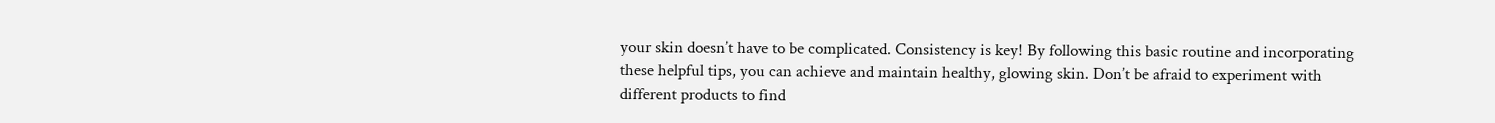your skin doesn’t have to be complicated. Consistency is key! By following this basic routine and incorporating these helpful tips, you can achieve and maintain healthy, glowing skin. Don’t be afraid to experiment with different products to find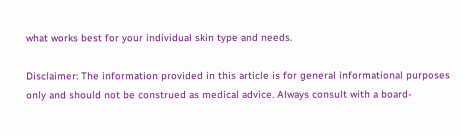what works best for your individual skin type and needs.

Disclaimer: The information provided in this article is for general informational purposes only and should not be construed as medical advice. Always consult with a board-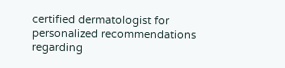certified dermatologist for personalized recommendations regarding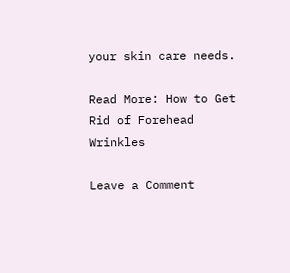your skin care needs.

Read More: How to Get Rid of Forehead Wrinkles

Leave a Comment